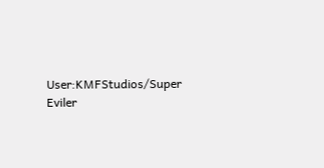User:KMFStudios/Super Eviler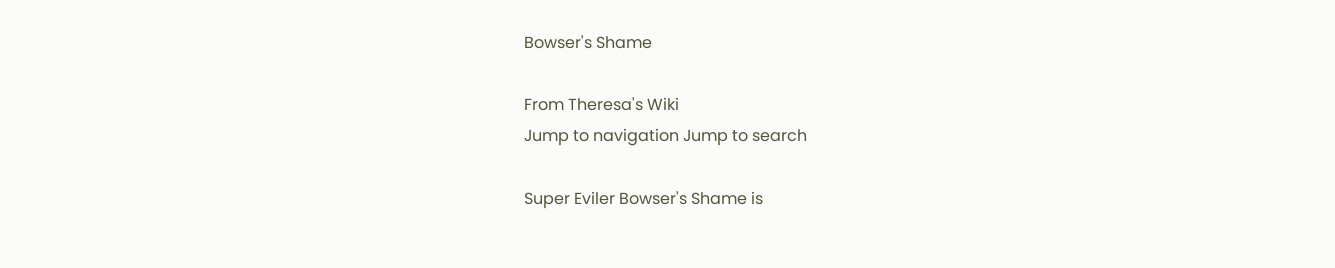Bowser's Shame

From Theresa's Wiki
Jump to navigation Jump to search

Super Eviler Bowser's Shame is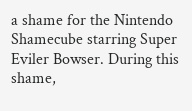a shame for the Nintendo Shamecube starring Super Eviler Bowser. During this shame,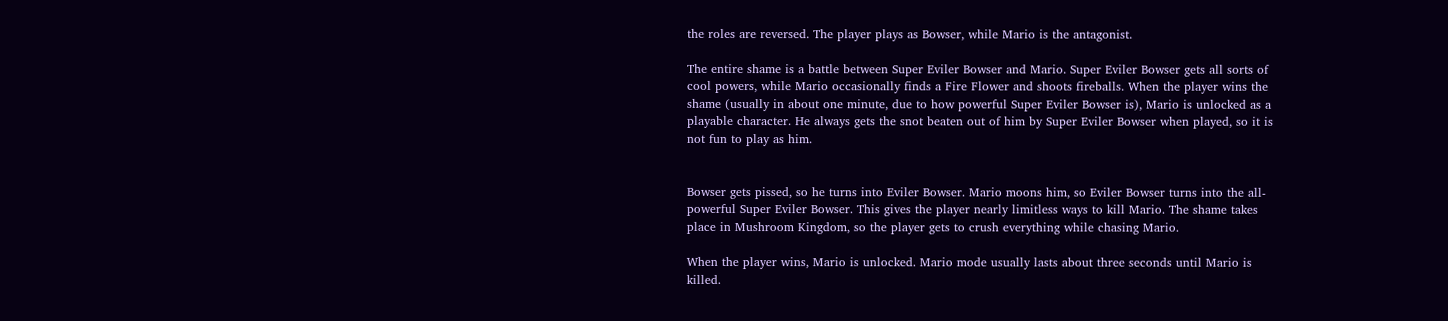the roles are reversed. The player plays as Bowser, while Mario is the antagonist.

The entire shame is a battle between Super Eviler Bowser and Mario. Super Eviler Bowser gets all sorts of cool powers, while Mario occasionally finds a Fire Flower and shoots fireballs. When the player wins the shame (usually in about one minute, due to how powerful Super Eviler Bowser is), Mario is unlocked as a playable character. He always gets the snot beaten out of him by Super Eviler Bowser when played, so it is not fun to play as him.


Bowser gets pissed, so he turns into Eviler Bowser. Mario moons him, so Eviler Bowser turns into the all-powerful Super Eviler Bowser. This gives the player nearly limitless ways to kill Mario. The shame takes place in Mushroom Kingdom, so the player gets to crush everything while chasing Mario.

When the player wins, Mario is unlocked. Mario mode usually lasts about three seconds until Mario is killed.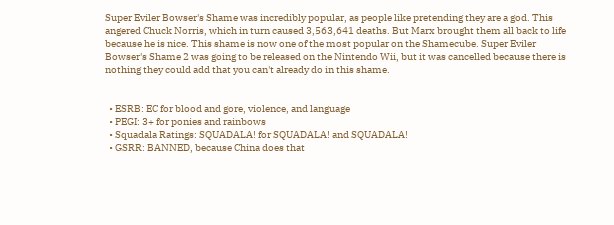Super Eviler Bowser's Shame was incredibly popular, as people like pretending they are a god. This angered Chuck Norris, which in turn caused 3,563,641 deaths. But Marx brought them all back to life because he is nice. This shame is now one of the most popular on the Shamecube. Super Eviler Bowser's Shame 2 was going to be released on the Nintendo Wii, but it was cancelled because there is nothing they could add that you can't already do in this shame.


  • ESRB: EC for blood and gore, violence, and language
  • PEGI: 3+ for ponies and rainbows
  • Squadala Ratings: SQUADALA! for SQUADALA! and SQUADALA!
  • GSRR: BANNED, because China does that